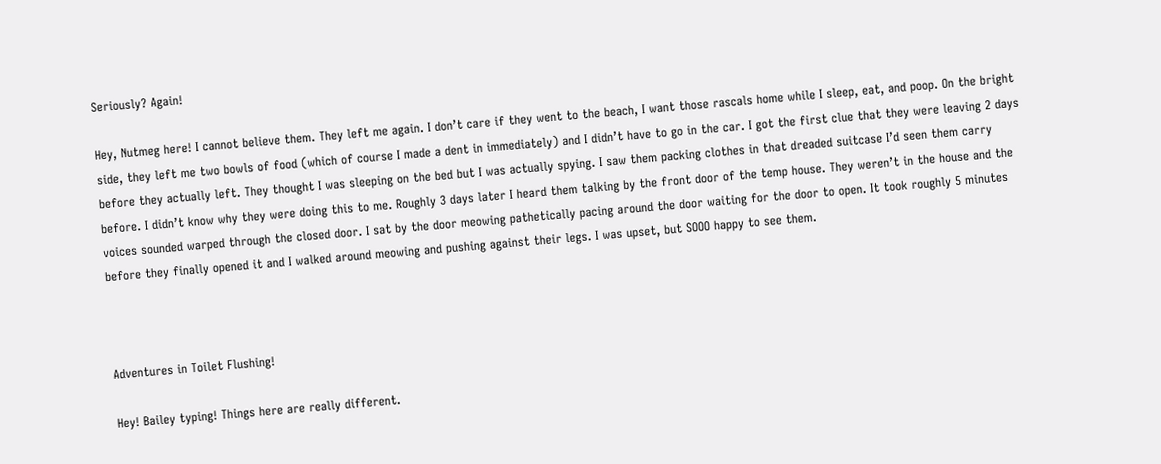Seriously? Again!

Hey, Nutmeg here! I cannot believe them. They left me again. I don’t care if they went to the beach, I want those rascals home while I sleep, eat, and poop. On the bright side, they left me two bowls of food (which of course I made a dent in immediately) and I didn’t have to go in the car. I got the first clue that they were leaving 2 days before they actually left. They thought I was sleeping on the bed but I was actually spying. I saw them packing clothes in that dreaded suitcase I’d seen them carry before. I didn’t know why they were doing this to me. Roughly 3 days later I heard them talking by the front door of the temp house. They weren’t in the house and the voices sounded warped through the closed door. I sat by the door meowing pathetically pacing around the door waiting for the door to open. It took roughly 5 minutes before they finally opened it and I walked around meowing and pushing against their legs. I was upset, but SOOO happy to see them.



Adventures in Toilet Flushing!

Hey! Bailey typing! Things here are really different.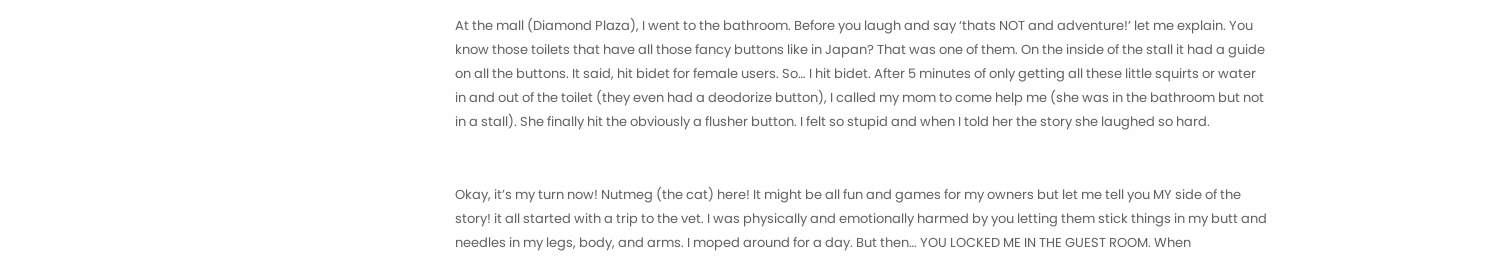At the mall (Diamond Plaza), I went to the bathroom. Before you laugh and say ‘thats NOT and adventure!’ let me explain. You know those toilets that have all those fancy buttons like in Japan? That was one of them. On the inside of the stall it had a guide on all the buttons. It said, hit bidet for female users. So… I hit bidet. After 5 minutes of only getting all these little squirts or water in and out of the toilet (they even had a deodorize button), I called my mom to come help me (she was in the bathroom but not in a stall). She finally hit the obviously a flusher button. I felt so stupid and when I told her the story she laughed so hard.


Okay, it’s my turn now! Nutmeg (the cat) here! It might be all fun and games for my owners but let me tell you MY side of the story! it all started with a trip to the vet. I was physically and emotionally harmed by you letting them stick things in my butt and needles in my legs, body, and arms. I moped around for a day. But then… YOU LOCKED ME IN THE GUEST ROOM. When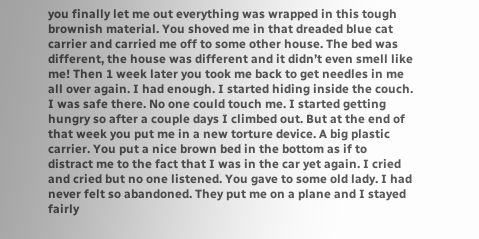you finally let me out everything was wrapped in this tough brownish material. You shoved me in that dreaded blue cat carrier and carried me off to some other house. The bed was different, the house was different and it didn’t even smell like me! Then 1 week later you took me back to get needles in me all over again. I had enough. I started hiding inside the couch. I was safe there. No one could touch me. I started getting hungry so after a couple days I climbed out. But at the end of that week you put me in a new torture device. A big plastic carrier. You put a nice brown bed in the bottom as if to distract me to the fact that I was in the car yet again. I cried and cried but no one listened. You gave to some old lady. I had never felt so abandoned. They put me on a plane and I stayed fairly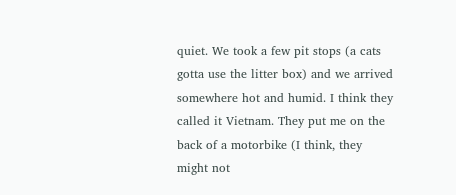quiet. We took a few pit stops (a cats gotta use the litter box) and we arrived somewhere hot and humid. I think they called it Vietnam. They put me on the back of a motorbike (I think, they might not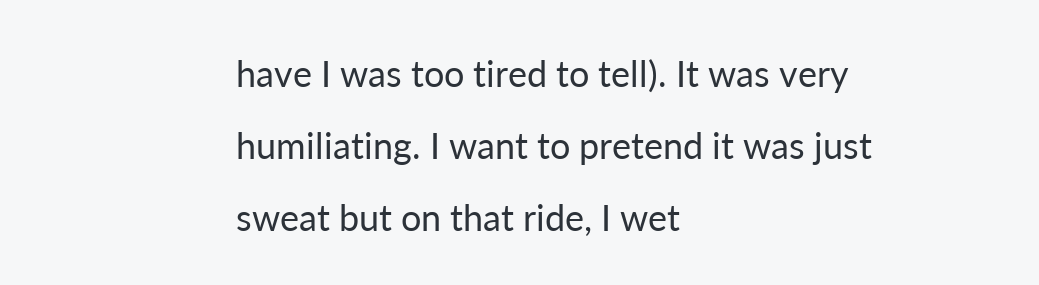have I was too tired to tell). It was very humiliating. I want to pretend it was just sweat but on that ride, I wet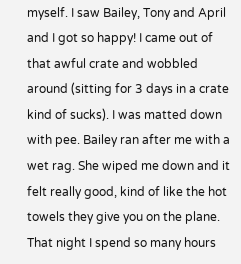myself. I saw Bailey, Tony and April and I got so happy! I came out of that awful crate and wobbled around (sitting for 3 days in a crate kind of sucks). I was matted down with pee. Bailey ran after me with a wet rag. She wiped me down and it felt really good, kind of like the hot towels they give you on the plane. That night I spend so many hours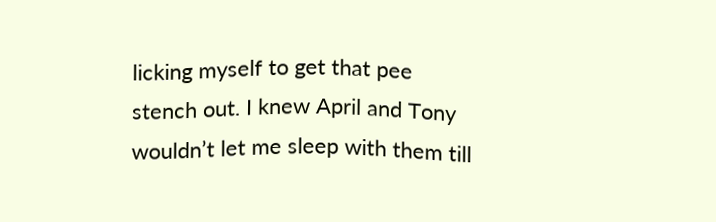licking myself to get that pee stench out. I knew April and Tony wouldn’t let me sleep with them till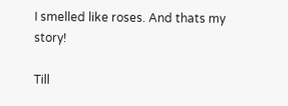I smelled like roses. And thats my story!

Till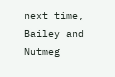next time, Bailey and Nutmeg